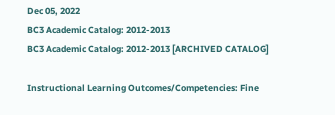Dec 05, 2022
BC3 Academic Catalog: 2012-2013
BC3 Academic Catalog: 2012-2013 [ARCHIVED CATALOG]

Instructional Learning Outcomes/Competencies: Fine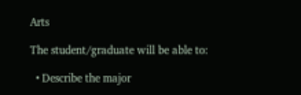Arts

The student/graduate will be able to:

  • Describe the major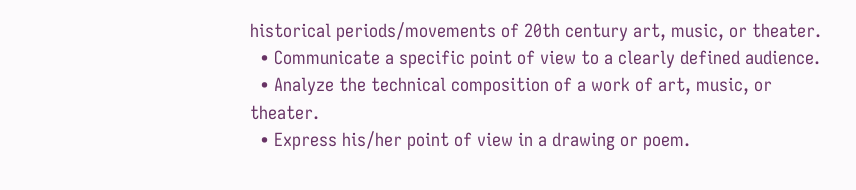historical periods/movements of 20th century art, music, or theater.
  • Communicate a specific point of view to a clearly defined audience.
  • Analyze the technical composition of a work of art, music, or theater.
  • Express his/her point of view in a drawing or poem.